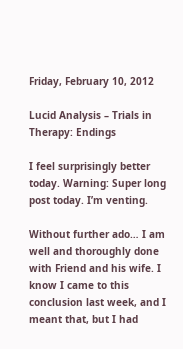Friday, February 10, 2012

Lucid Analysis – Trials in Therapy: Endings

I feel surprisingly better today. Warning: Super long post today. I’m venting.

Without further ado… I am well and thoroughly done with Friend and his wife. I know I came to this conclusion last week, and I meant that, but I had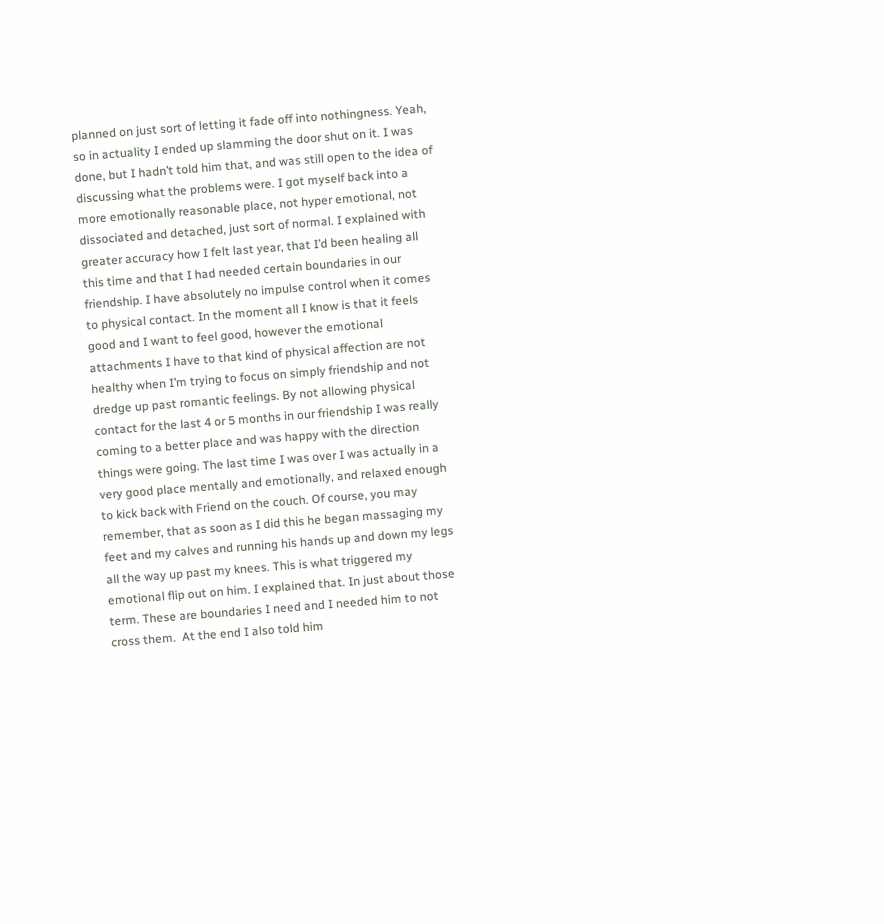planned on just sort of letting it fade off into nothingness. Yeah, so in actuality I ended up slamming the door shut on it. I was done, but I hadn’t told him that, and was still open to the idea of discussing what the problems were. I got myself back into a more emotionally reasonable place, not hyper emotional, not dissociated and detached, just sort of normal. I explained with greater accuracy how I felt last year, that I’d been healing all this time and that I had needed certain boundaries in our friendship. I have absolutely no impulse control when it comes to physical contact. In the moment all I know is that it feels good and I want to feel good, however the emotional attachments I have to that kind of physical affection are not healthy when I’m trying to focus on simply friendship and not dredge up past romantic feelings. By not allowing physical contact for the last 4 or 5 months in our friendship I was really coming to a better place and was happy with the direction things were going. The last time I was over I was actually in a very good place mentally and emotionally, and relaxed enough to kick back with Friend on the couch. Of course, you may remember, that as soon as I did this he began massaging my feet and my calves and running his hands up and down my legs all the way up past my knees. This is what triggered my emotional flip out on him. I explained that. In just about those term. These are boundaries I need and I needed him to not cross them.  At the end I also told him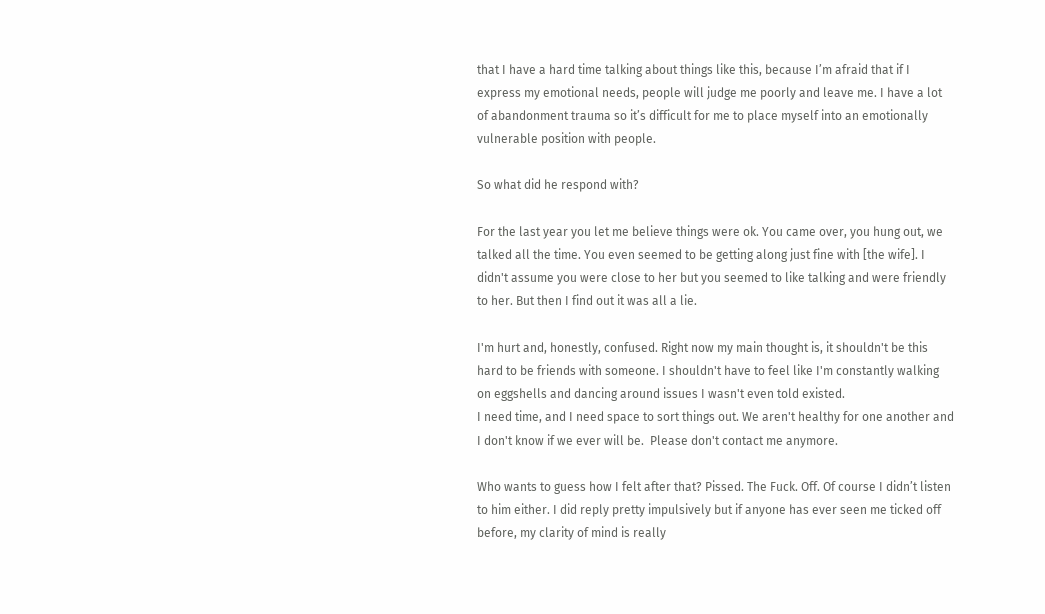that I have a hard time talking about things like this, because I’m afraid that if I express my emotional needs, people will judge me poorly and leave me. I have a lot of abandonment trauma so it’s difficult for me to place myself into an emotionally vulnerable position with people.

So what did he respond with?

For the last year you let me believe things were ok. You came over, you hung out, we talked all the time. You even seemed to be getting along just fine with [the wife]. I didn't assume you were close to her but you seemed to like talking and were friendly to her. But then I find out it was all a lie.

I'm hurt and, honestly, confused. Right now my main thought is, it shouldn't be this hard to be friends with someone. I shouldn't have to feel like I'm constantly walking on eggshells and dancing around issues I wasn't even told existed.
I need time, and I need space to sort things out. We aren't healthy for one another and I don't know if we ever will be.  Please don't contact me anymore.

Who wants to guess how I felt after that? Pissed. The Fuck. Off. Of course I didn’t listen to him either. I did reply pretty impulsively but if anyone has ever seen me ticked off before, my clarity of mind is really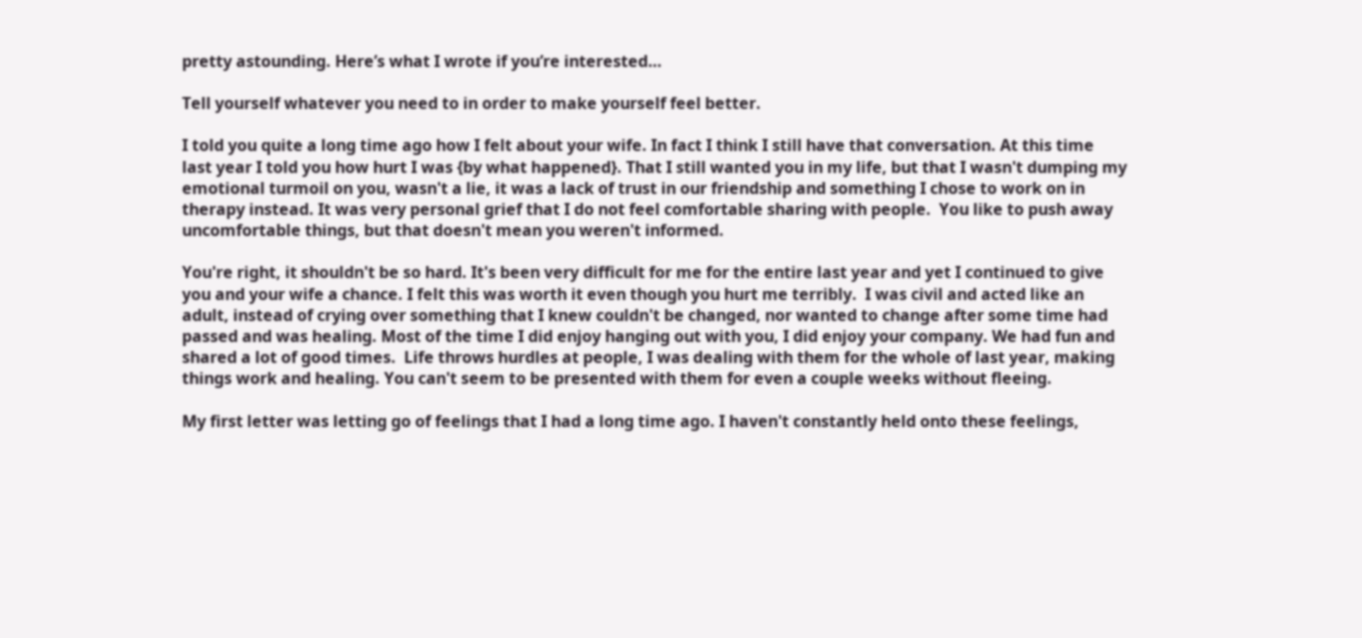pretty astounding. Here’s what I wrote if you’re interested…

Tell yourself whatever you need to in order to make yourself feel better.

I told you quite a long time ago how I felt about your wife. In fact I think I still have that conversation. At this time last year I told you how hurt I was {by what happened}. That I still wanted you in my life, but that I wasn't dumping my emotional turmoil on you, wasn't a lie, it was a lack of trust in our friendship and something I chose to work on in therapy instead. It was very personal grief that I do not feel comfortable sharing with people.  You like to push away uncomfortable things, but that doesn't mean you weren't informed.

You're right, it shouldn't be so hard. It's been very difficult for me for the entire last year and yet I continued to give you and your wife a chance. I felt this was worth it even though you hurt me terribly.  I was civil and acted like an adult, instead of crying over something that I knew couldn't be changed, nor wanted to change after some time had passed and was healing. Most of the time I did enjoy hanging out with you, I did enjoy your company. We had fun and shared a lot of good times.  Life throws hurdles at people, I was dealing with them for the whole of last year, making things work and healing. You can't seem to be presented with them for even a couple weeks without fleeing.

My first letter was letting go of feelings that I had a long time ago. I haven't constantly held onto these feelings,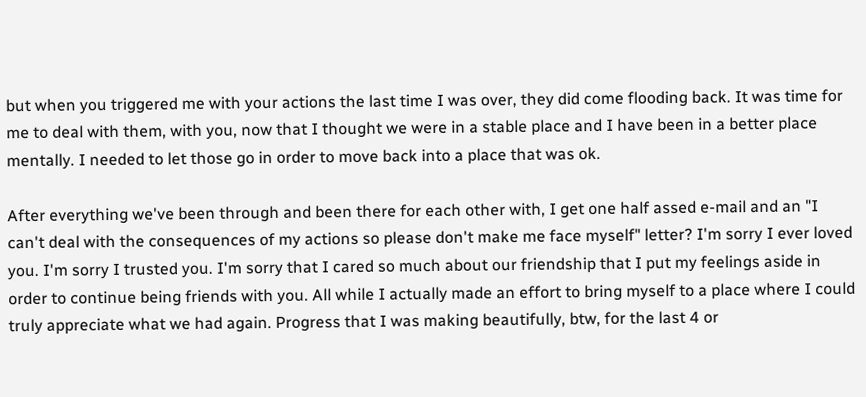but when you triggered me with your actions the last time I was over, they did come flooding back. It was time for me to deal with them, with you, now that I thought we were in a stable place and I have been in a better place mentally. I needed to let those go in order to move back into a place that was ok.

After everything we've been through and been there for each other with, I get one half assed e-mail and an "I can't deal with the consequences of my actions so please don't make me face myself" letter? I'm sorry I ever loved  you. I'm sorry I trusted you. I'm sorry that I cared so much about our friendship that I put my feelings aside in order to continue being friends with you. All while I actually made an effort to bring myself to a place where I could truly appreciate what we had again. Progress that I was making beautifully, btw, for the last 4 or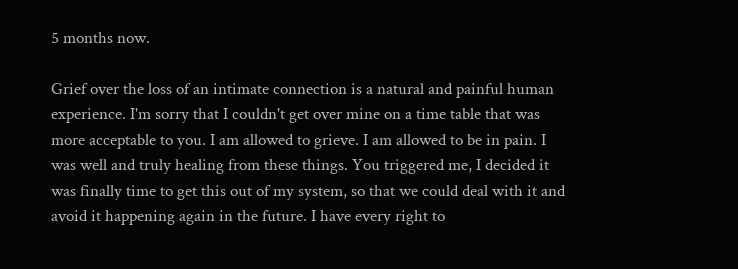5 months now.

Grief over the loss of an intimate connection is a natural and painful human experience. I'm sorry that I couldn't get over mine on a time table that was more acceptable to you. I am allowed to grieve. I am allowed to be in pain. I was well and truly healing from these things. You triggered me, I decided it was finally time to get this out of my system, so that we could deal with it and avoid it happening again in the future. I have every right to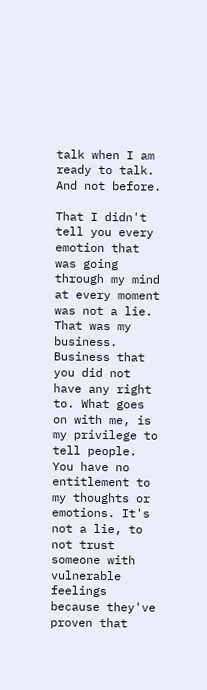talk when I am ready to talk. And not before.

That I didn't tell you every emotion that was going through my mind at every moment was not a lie. That was my business. Business that you did not have any right to. What goes on with me, is my privilege to tell people. You have no entitlement to my thoughts or emotions. It's not a lie, to not trust someone with vulnerable feelings because they've proven that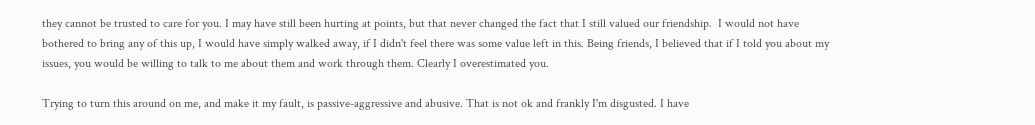they cannot be trusted to care for you. I may have still been hurting at points, but that never changed the fact that I still valued our friendship.  I would not have bothered to bring any of this up, I would have simply walked away, if I didn't feel there was some value left in this. Being friends, I believed that if I told you about my issues, you would be willing to talk to me about them and work through them. Clearly I overestimated you.

Trying to turn this around on me, and make it my fault, is passive-aggressive and abusive. That is not ok and frankly I'm disgusted. I have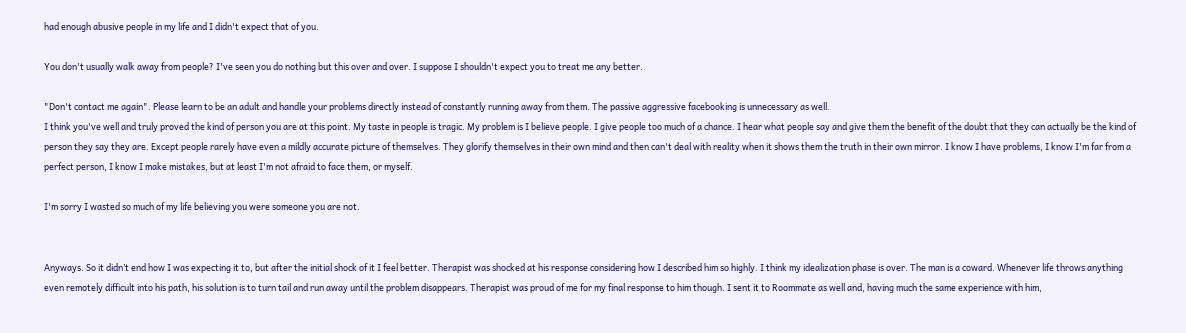had enough abusive people in my life and I didn't expect that of you.

You don't usually walk away from people? I've seen you do nothing but this over and over. I suppose I shouldn't expect you to treat me any better.

"Don't contact me again". Please learn to be an adult and handle your problems directly instead of constantly running away from them. The passive aggressive facebooking is unnecessary as well.
I think you've well and truly proved the kind of person you are at this point. My taste in people is tragic. My problem is I believe people. I give people too much of a chance. I hear what people say and give them the benefit of the doubt that they can actually be the kind of person they say they are. Except people rarely have even a mildly accurate picture of themselves. They glorify themselves in their own mind and then can't deal with reality when it shows them the truth in their own mirror. I know I have problems, I know I'm far from a perfect person, I know I make mistakes, but at least I'm not afraid to face them, or myself.

I'm sorry I wasted so much of my life believing you were someone you are not.


Anyways. So it didn’t end how I was expecting it to, but after the initial shock of it I feel better. Therapist was shocked at his response considering how I described him so highly. I think my idealization phase is over. The man is a coward. Whenever life throws anything even remotely difficult into his path, his solution is to turn tail and run away until the problem disappears. Therapist was proud of me for my final response to him though. I sent it to Roommate as well and, having much the same experience with him,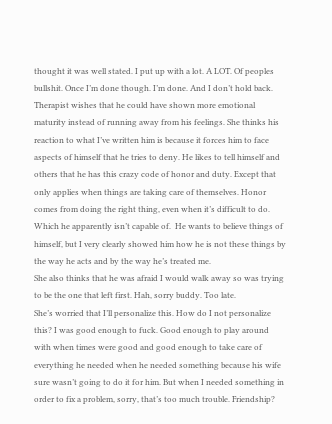thought it was well stated. I put up with a lot. A LOT. Of peoples bullshit. Once I’m done though. I’m done. And I don’t hold back.
Therapist wishes that he could have shown more emotional maturity instead of running away from his feelings. She thinks his reaction to what I’ve written him is because it forces him to face aspects of himself that he tries to deny. He likes to tell himself and others that he has this crazy code of honor and duty. Except that only applies when things are taking care of themselves. Honor comes from doing the right thing, even when it’s difficult to do. Which he apparently isn’t capable of.  He wants to believe things of himself, but I very clearly showed him how he is not these things by the way he acts and by the way he’s treated me.
She also thinks that he was afraid I would walk away so was trying to be the one that left first. Hah, sorry buddy. Too late.
She’s worried that I’ll personalize this. How do I not personalize this? I was good enough to fuck. Good enough to play around with when times were good and good enough to take care of everything he needed when he needed something because his wife sure wasn’t going to do it for him. But when I needed something in order to fix a problem, sorry, that’s too much trouble. Friendship?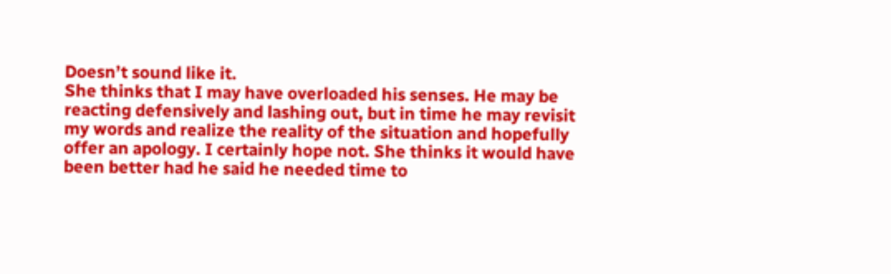Doesn’t sound like it.
She thinks that I may have overloaded his senses. He may be reacting defensively and lashing out, but in time he may revisit my words and realize the reality of the situation and hopefully offer an apology. I certainly hope not. She thinks it would have been better had he said he needed time to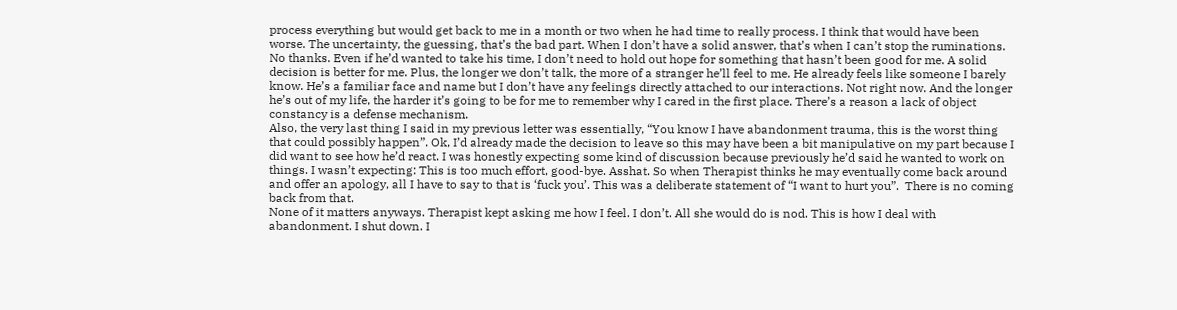process everything but would get back to me in a month or two when he had time to really process. I think that would have been worse. The uncertainty, the guessing, that’s the bad part. When I don’t have a solid answer, that’s when I can’t stop the ruminations. No thanks. Even if he’d wanted to take his time, I don’t need to hold out hope for something that hasn’t been good for me. A solid decision is better for me. Plus, the longer we don’t talk, the more of a stranger he’ll feel to me. He already feels like someone I barely know. He’s a familiar face and name but I don’t have any feelings directly attached to our interactions. Not right now. And the longer he’s out of my life, the harder it’s going to be for me to remember why I cared in the first place. There’s a reason a lack of object constancy is a defense mechanism.
Also, the very last thing I said in my previous letter was essentially, “You know I have abandonment trauma, this is the worst thing that could possibly happen”. Ok, I’d already made the decision to leave so this may have been a bit manipulative on my part because I did want to see how he’d react. I was honestly expecting some kind of discussion because previously he’d said he wanted to work on things. I wasn’t expecting: This is too much effort, good-bye. Asshat. So when Therapist thinks he may eventually come back around and offer an apology, all I have to say to that is ‘fuck you’. This was a deliberate statement of “I want to hurt you”.  There is no coming back from that.
None of it matters anyways. Therapist kept asking me how I feel. I don’t. All she would do is nod. This is how I deal with abandonment. I shut down. I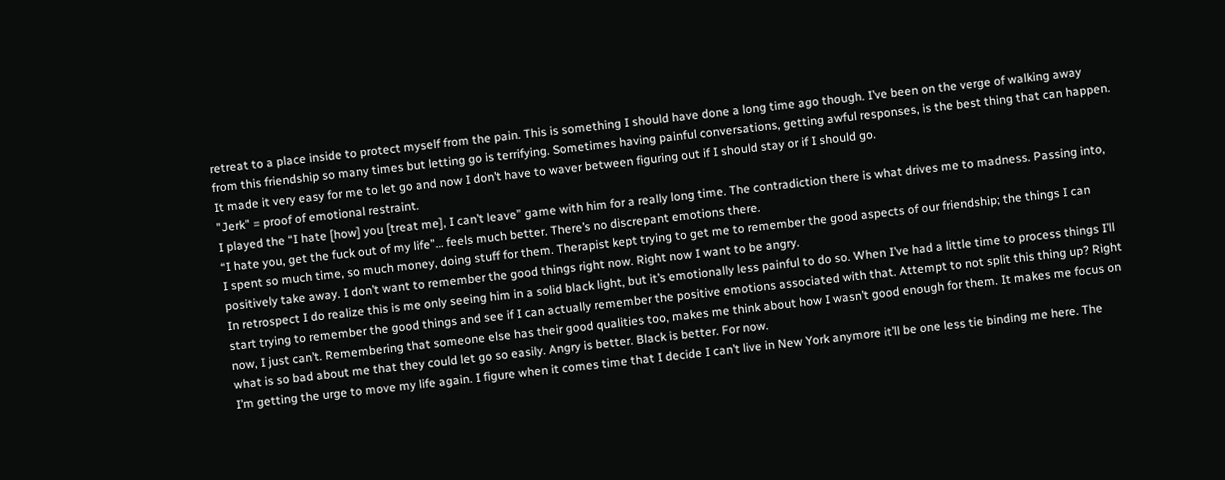retreat to a place inside to protect myself from the pain. This is something I should have done a long time ago though. I’ve been on the verge of walking away from this friendship so many times but letting go is terrifying. Sometimes having painful conversations, getting awful responses, is the best thing that can happen. It made it very easy for me to let go and now I don’t have to waver between figuring out if I should stay or if I should go.
"Jerk" = proof of emotional restraint.
I played the “I hate [how] you [treat me], I can’t leave” game with him for a really long time. The contradiction there is what drives me to madness. Passing into, “I hate you, get the fuck out of my life”… feels much better. There’s no discrepant emotions there.
I spent so much time, so much money, doing stuff for them. Therapist kept trying to get me to remember the good aspects of our friendship; the things I can positively take away. I don’t want to remember the good things right now. Right now I want to be angry.
In retrospect I do realize this is me only seeing him in a solid black light, but it’s emotionally less painful to do so. When I’ve had a little time to process things I’ll start trying to remember the good things and see if I can actually remember the positive emotions associated with that. Attempt to not split this thing up? Right now, I just can’t. Remembering that someone else has their good qualities too, makes me think about how I wasn’t good enough for them. It makes me focus on what is so bad about me that they could let go so easily. Angry is better. Black is better. For now.
I’m getting the urge to move my life again. I figure when it comes time that I decide I can’t live in New York anymore it’ll be one less tie binding me here. The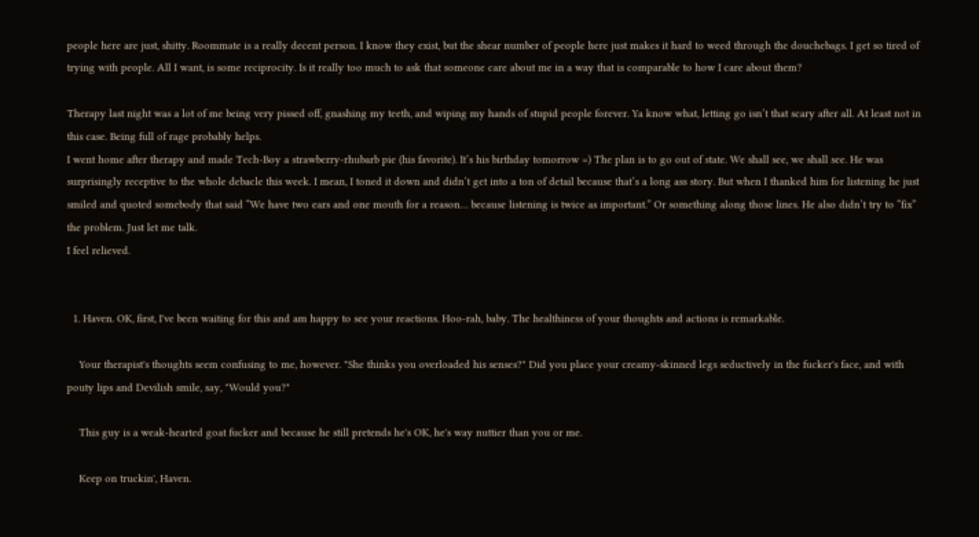people here are just, shitty. Roommate is a really decent person. I know they exist, but the shear number of people here just makes it hard to weed through the douchebags. I get so tired of trying with people. All I want, is some reciprocity. Is it really too much to ask that someone care about me in a way that is comparable to how I care about them?

Therapy last night was a lot of me being very pissed off, gnashing my teeth, and wiping my hands of stupid people forever. Ya know what, letting go isn’t that scary after all. At least not in this case. Being full of rage probably helps.
I went home after therapy and made Tech-Boy a strawberry-rhubarb pie (his favorite). It’s his birthday tomorrow =) The plan is to go out of state. We shall see, we shall see. He was surprisingly receptive to the whole debacle this week. I mean, I toned it down and didn’t get into a ton of detail because that’s a long ass story. But when I thanked him for listening he just smiled and quoted somebody that said “We have two ears and one mouth for a reason… because listening is twice as important.” Or something along those lines. He also didn’t try to “fix” the problem. Just let me talk.
I feel relieved.


  1. Haven. OK, first, I've been waiting for this and am happy to see your reactions. Hoo-rah, baby. The healthiness of your thoughts and actions is remarkable.

    Your therapist's thoughts seem confusing to me, however. "She thinks you overloaded his senses?" Did you place your creamy-skinned legs seductively in the fucker's face, and with pouty lips and Devilish smile, say, "Would you?"

    This guy is a weak-hearted goat fucker and because he still pretends he's OK, he's way nuttier than you or me.

    Keep on truckin', Haven.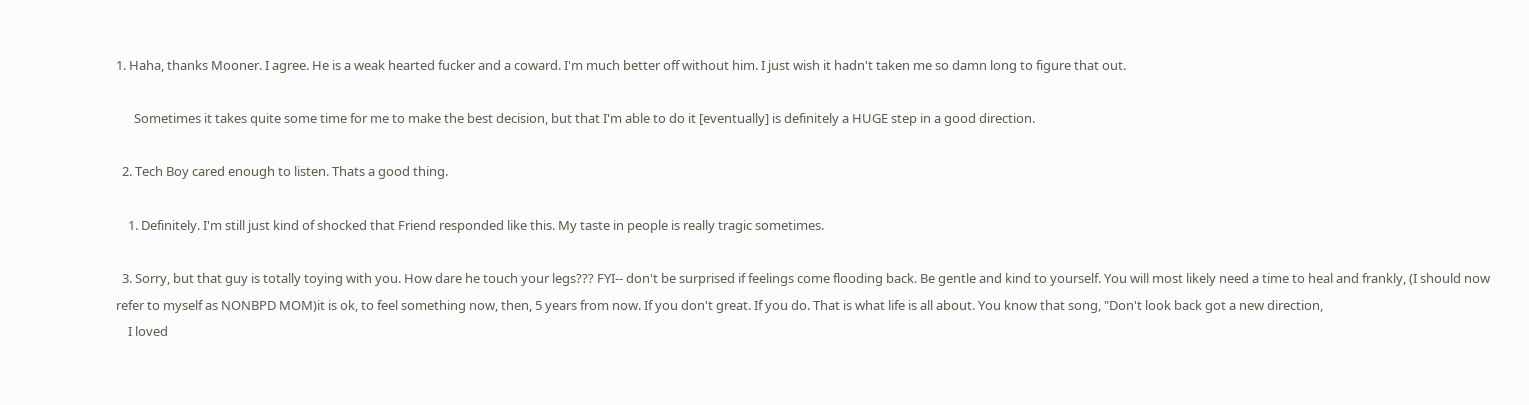1. Haha, thanks Mooner. I agree. He is a weak hearted fucker and a coward. I'm much better off without him. I just wish it hadn't taken me so damn long to figure that out.

      Sometimes it takes quite some time for me to make the best decision, but that I'm able to do it [eventually] is definitely a HUGE step in a good direction.

  2. Tech Boy cared enough to listen. Thats a good thing.

    1. Definitely. I'm still just kind of shocked that Friend responded like this. My taste in people is really tragic sometimes.

  3. Sorry, but that guy is totally toying with you. How dare he touch your legs??? FYI-- don't be surprised if feelings come flooding back. Be gentle and kind to yourself. You will most likely need a time to heal and frankly, (I should now refer to myself as NONBPD MOM)it is ok, to feel something now, then, 5 years from now. If you don't great. If you do. That is what life is all about. You know that song, "Don't look back got a new direction,
    I loved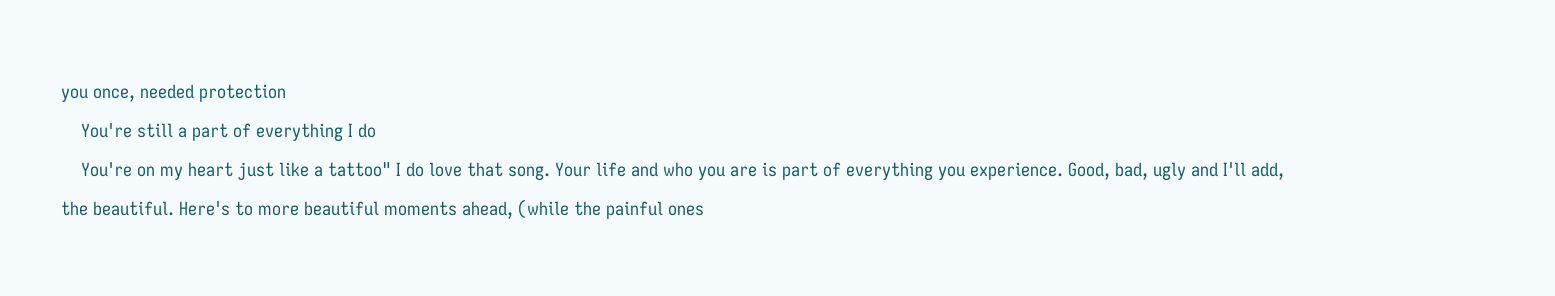you once, needed protection
    You're still a part of everything I do
    You're on my heart just like a tattoo" I do love that song. Your life and who you are is part of everything you experience. Good, bad, ugly and I'll add, the beautiful. Here's to more beautiful moments ahead, (while the painful ones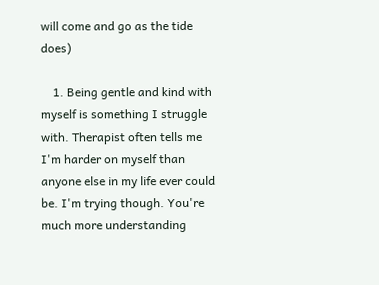will come and go as the tide does)

    1. Being gentle and kind with myself is something I struggle with. Therapist often tells me I'm harder on myself than anyone else in my life ever could be. I'm trying though. You're much more understanding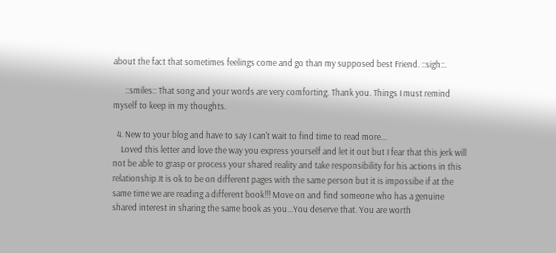about the fact that sometimes feelings come and go than my supposed best Friend. ::sigh::.

      ::smiles:: That song and your words are very comforting. Thank you. Things I must remind myself to keep in my thoughts.

  4. New to your blog and have to say I can't wait to find time to read more...
    Loved this letter and love the way you express yourself and let it out but I fear that this jerk will not be able to grasp or process your shared reality and take responsibility for his actions in this relationship.It is ok to be on different pages with the same person but it is impossibe if at the same time we are reading a different book!!! Move on and find someone who has a genuine shared interest in sharing the same book as you...You deserve that. You are worth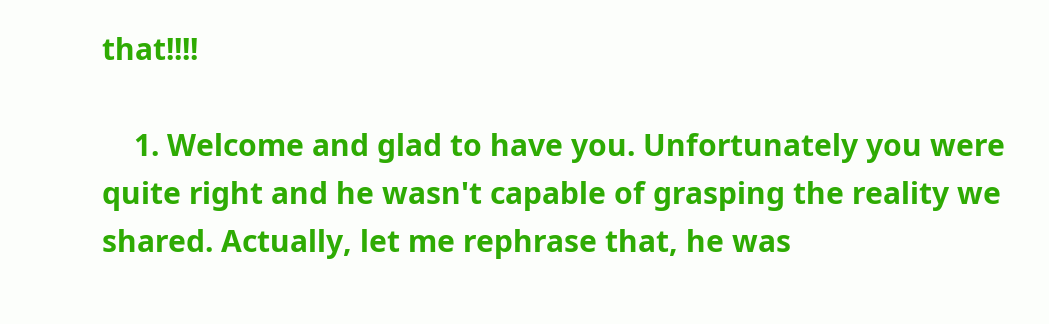that!!!!

    1. Welcome and glad to have you. Unfortunately you were quite right and he wasn't capable of grasping the reality we shared. Actually, let me rephrase that, he was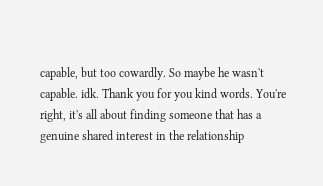capable, but too cowardly. So maybe he wasn't capable. idk. Thank you for you kind words. You're right, it's all about finding someone that has a genuine shared interest in the relationship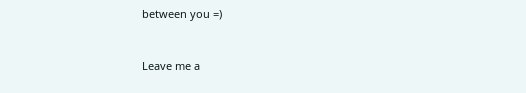between you =)


Leave me a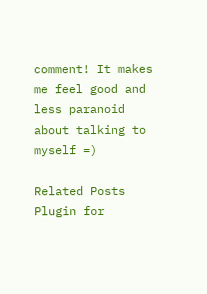comment! It makes me feel good and less paranoid about talking to myself =)

Related Posts Plugin for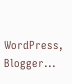WordPress, Blogger...